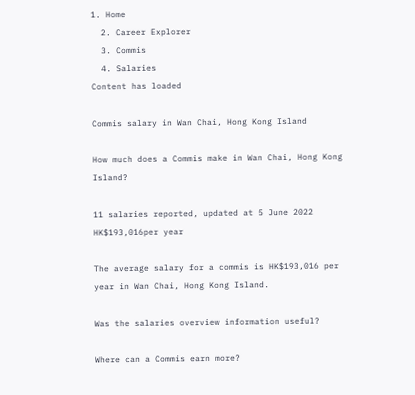1. Home
  2. Career Explorer
  3. Commis
  4. Salaries
Content has loaded

Commis salary in Wan Chai, Hong Kong Island

How much does a Commis make in Wan Chai, Hong Kong Island?

11 salaries reported, updated at 5 June 2022
HK$193,016per year

The average salary for a commis is HK$193,016 per year in Wan Chai, Hong Kong Island.

Was the salaries overview information useful?

Where can a Commis earn more?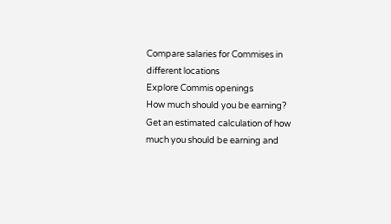Compare salaries for Commises in different locations
Explore Commis openings
How much should you be earning?
Get an estimated calculation of how much you should be earning and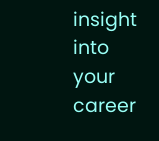insight into your career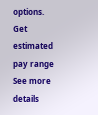options.
Get estimated pay range
See more details